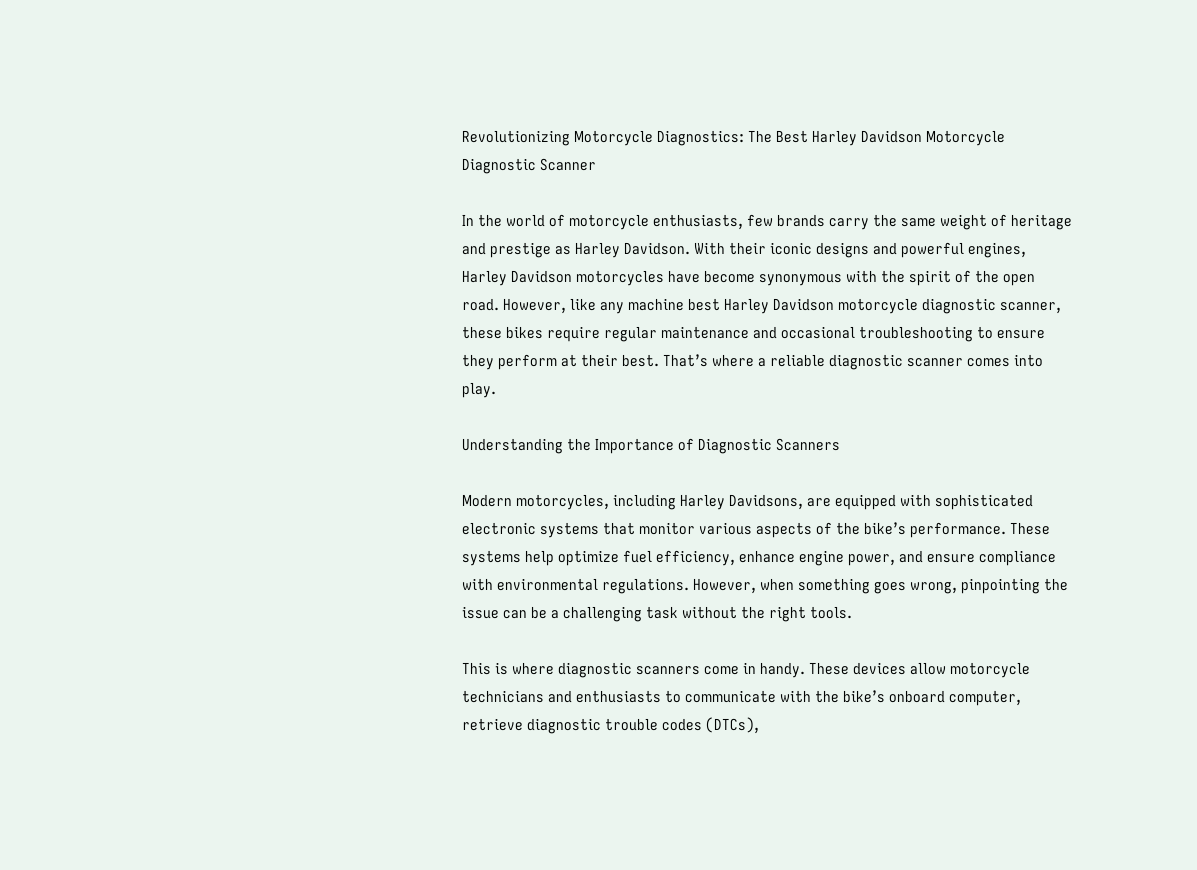Revolutionizing Motorcycle Diagnostics: The Best Harley Davidson Motorcycle Diagnostic Scanner

In the world of motorcycle enthusiasts, few brands carry the same weight of heritage and prestige as Harley Davidson. With their iconic designs and powerful engines, Harley Davidson motorcycles have become synonymous with the spirit of the open road. However, like any machine best Harley Davidson motorcycle diagnostic scanner, these bikes require regular maintenance and occasional troubleshooting to ensure they perform at their best. That’s where a reliable diagnostic scanner comes into play.

Understanding the Importance of Diagnostic Scanners

Modern motorcycles, including Harley Davidsons, are equipped with sophisticated electronic systems that monitor various aspects of the bike’s performance. These systems help optimize fuel efficiency, enhance engine power, and ensure compliance with environmental regulations. However, when something goes wrong, pinpointing the issue can be a challenging task without the right tools.

This is where diagnostic scanners come in handy. These devices allow motorcycle technicians and enthusiasts to communicate with the bike’s onboard computer, retrieve diagnostic trouble codes (DTCs),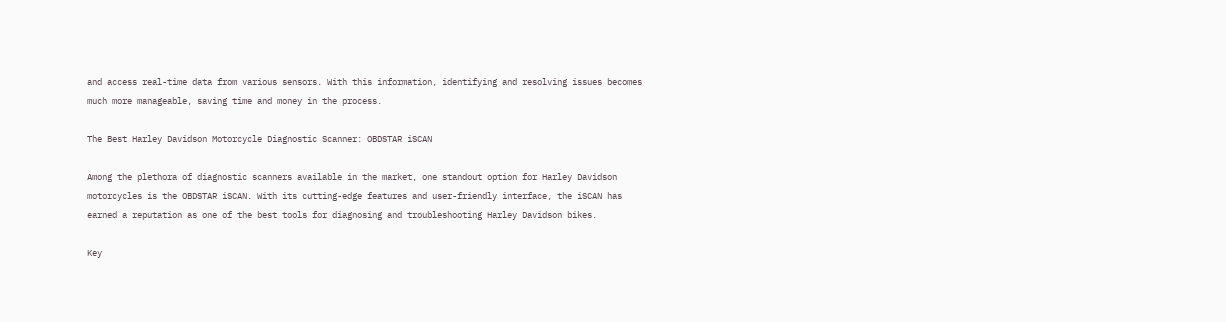and access real-time data from various sensors. With this information, identifying and resolving issues becomes much more manageable, saving time and money in the process.

The Best Harley Davidson Motorcycle Diagnostic Scanner: OBDSTAR iSCAN

Among the plethora of diagnostic scanners available in the market, one standout option for Harley Davidson motorcycles is the OBDSTAR iSCAN. With its cutting-edge features and user-friendly interface, the iSCAN has earned a reputation as one of the best tools for diagnosing and troubleshooting Harley Davidson bikes.

Key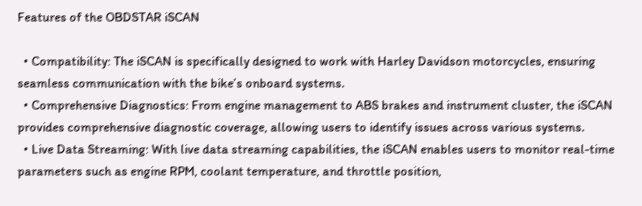Features of the OBDSTAR iSCAN

  • Compatibility: The iSCAN is specifically designed to work with Harley Davidson motorcycles, ensuring seamless communication with the bike’s onboard systems.
  • Comprehensive Diagnostics: From engine management to ABS brakes and instrument cluster, the iSCAN provides comprehensive diagnostic coverage, allowing users to identify issues across various systems.
  • Live Data Streaming: With live data streaming capabilities, the iSCAN enables users to monitor real-time parameters such as engine RPM, coolant temperature, and throttle position,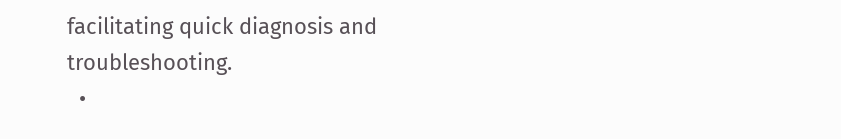facilitating quick diagnosis and troubleshooting.
  •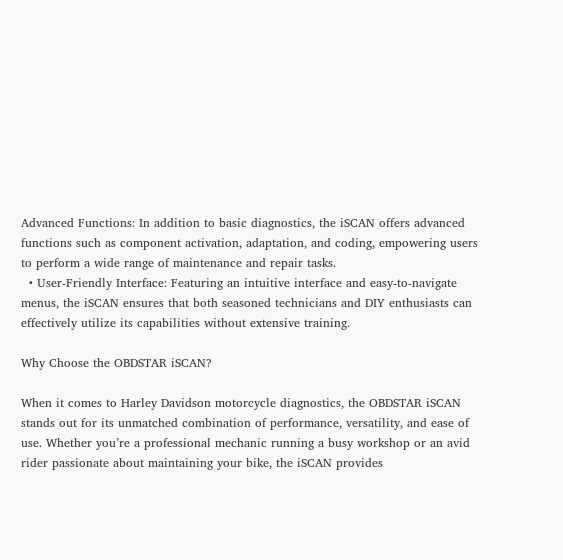Advanced Functions: In addition to basic diagnostics, the iSCAN offers advanced functions such as component activation, adaptation, and coding, empowering users to perform a wide range of maintenance and repair tasks.
  • User-Friendly Interface: Featuring an intuitive interface and easy-to-navigate menus, the iSCAN ensures that both seasoned technicians and DIY enthusiasts can effectively utilize its capabilities without extensive training.

Why Choose the OBDSTAR iSCAN?

When it comes to Harley Davidson motorcycle diagnostics, the OBDSTAR iSCAN stands out for its unmatched combination of performance, versatility, and ease of use. Whether you’re a professional mechanic running a busy workshop or an avid rider passionate about maintaining your bike, the iSCAN provides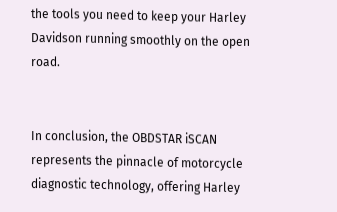the tools you need to keep your Harley Davidson running smoothly on the open road.


In conclusion, the OBDSTAR iSCAN represents the pinnacle of motorcycle diagnostic technology, offering Harley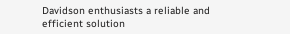Davidson enthusiasts a reliable and efficient solution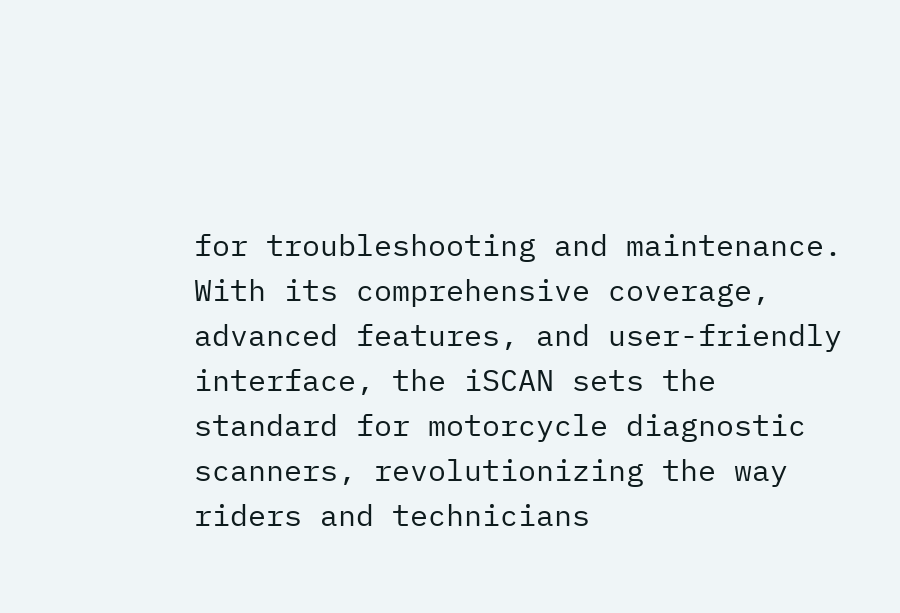for troubleshooting and maintenance. With its comprehensive coverage, advanced features, and user-friendly interface, the iSCAN sets the standard for motorcycle diagnostic scanners, revolutionizing the way riders and technicians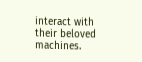interact with their beloved machines.